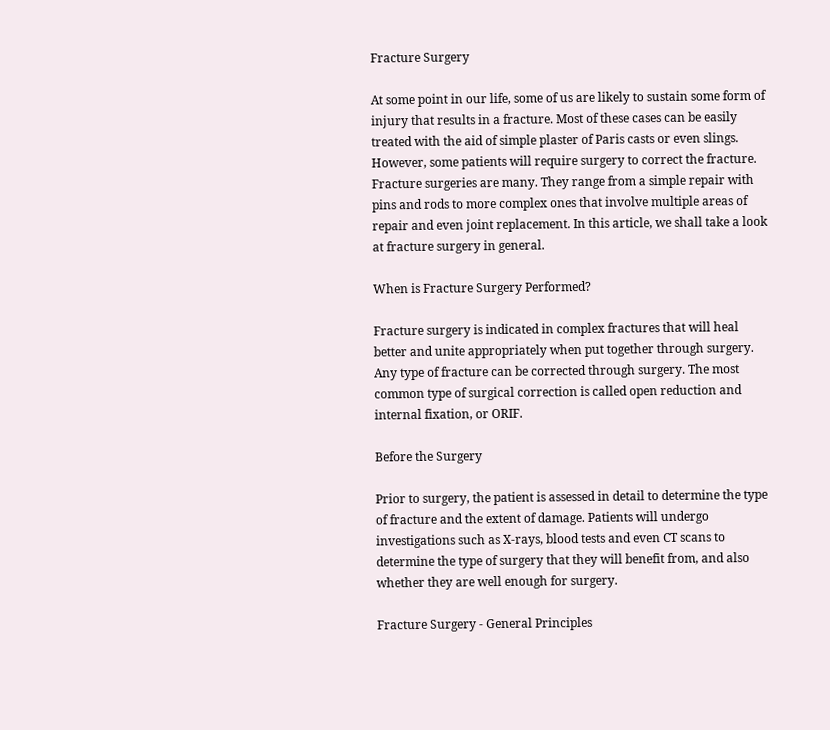Fracture Surgery

At some point in our life, some of us are likely to sustain some form of injury that results in a fracture. Most of these cases can be easily treated with the aid of simple plaster of Paris casts or even slings. However, some patients will require surgery to correct the fracture. Fracture surgeries are many. They range from a simple repair with pins and rods to more complex ones that involve multiple areas of repair and even joint replacement. In this article, we shall take a look at fracture surgery in general.

When is Fracture Surgery Performed?

Fracture surgery is indicated in complex fractures that will heal better and unite appropriately when put together through surgery. Any type of fracture can be corrected through surgery. The most common type of surgical correction is called open reduction and internal fixation, or ORIF.

Before the Surgery

Prior to surgery, the patient is assessed in detail to determine the type of fracture and the extent of damage. Patients will undergo investigations such as X-rays, blood tests and even CT scans to determine the type of surgery that they will benefit from, and also whether they are well enough for surgery.

Fracture Surgery - General Principles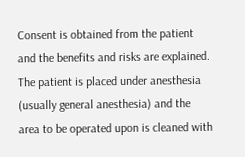Consent is obtained from the patient and the benefits and risks are explained. The patient is placed under anesthesia (usually general anesthesia) and the area to be operated upon is cleaned with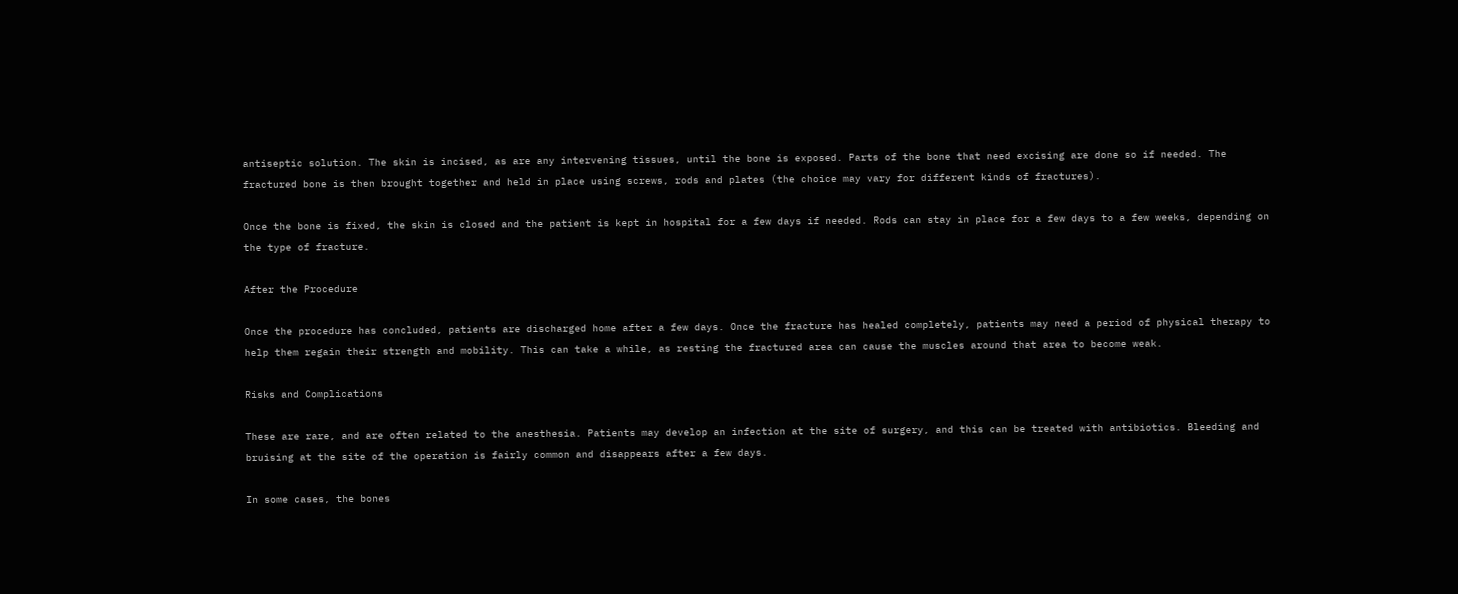antiseptic solution. The skin is incised, as are any intervening tissues, until the bone is exposed. Parts of the bone that need excising are done so if needed. The fractured bone is then brought together and held in place using screws, rods and plates (the choice may vary for different kinds of fractures).

Once the bone is fixed, the skin is closed and the patient is kept in hospital for a few days if needed. Rods can stay in place for a few days to a few weeks, depending on the type of fracture.

After the Procedure

Once the procedure has concluded, patients are discharged home after a few days. Once the fracture has healed completely, patients may need a period of physical therapy to help them regain their strength and mobility. This can take a while, as resting the fractured area can cause the muscles around that area to become weak.

Risks and Complications

These are rare, and are often related to the anesthesia. Patients may develop an infection at the site of surgery, and this can be treated with antibiotics. Bleeding and bruising at the site of the operation is fairly common and disappears after a few days.

In some cases, the bones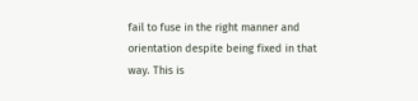fail to fuse in the right manner and orientation despite being fixed in that way. This is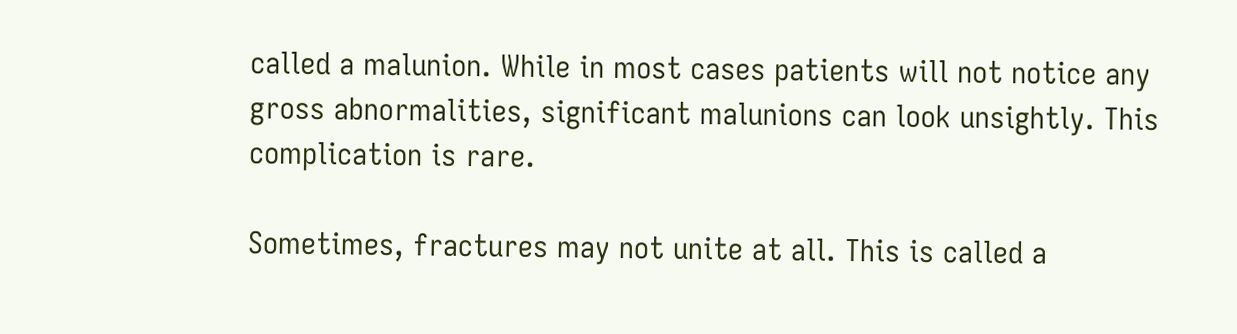called a malunion. While in most cases patients will not notice any gross abnormalities, significant malunions can look unsightly. This complication is rare.

Sometimes, fractures may not unite at all. This is called a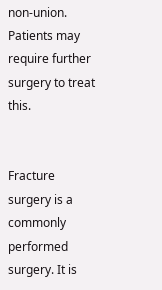non-union. Patients may require further surgery to treat this.


Fracture surgery is a commonly performed surgery. It is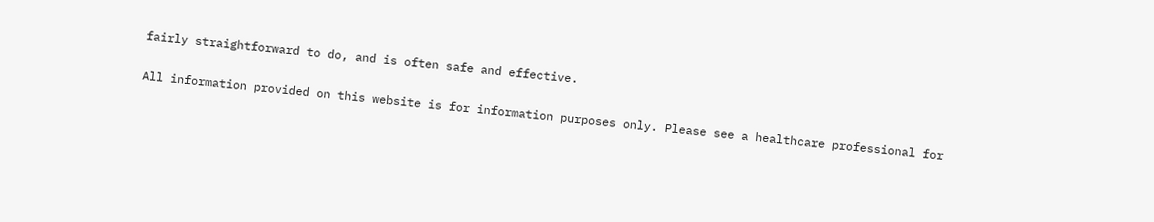fairly straightforward to do, and is often safe and effective.

All information provided on this website is for information purposes only. Please see a healthcare professional for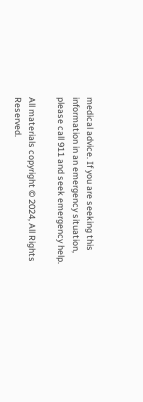medical advice. If you are seeking this information in an emergency situation, please call 911 and seek emergency help.

All materials copyright © 2024, All Rights Reserved.